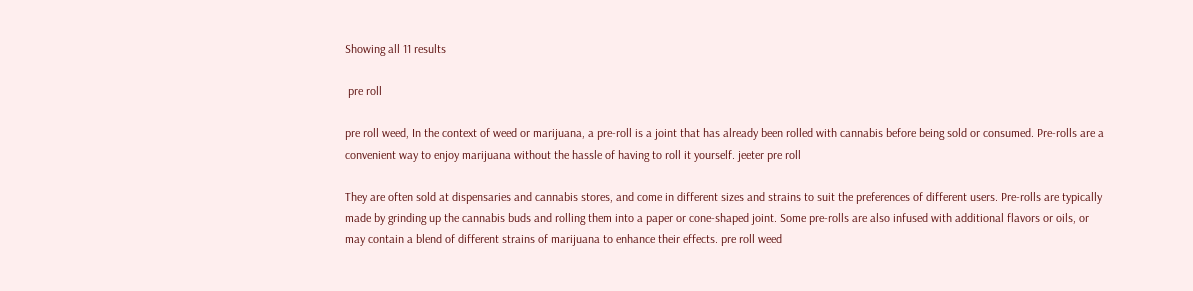Showing all 11 results

 pre roll

pre roll weed, In the context of weed or marijuana, a pre-roll is a joint that has already been rolled with cannabis before being sold or consumed. Pre-rolls are a convenient way to enjoy marijuana without the hassle of having to roll it yourself. jeeter pre roll

They are often sold at dispensaries and cannabis stores, and come in different sizes and strains to suit the preferences of different users. Pre-rolls are typically made by grinding up the cannabis buds and rolling them into a paper or cone-shaped joint. Some pre-rolls are also infused with additional flavors or oils, or may contain a blend of different strains of marijuana to enhance their effects. pre roll weed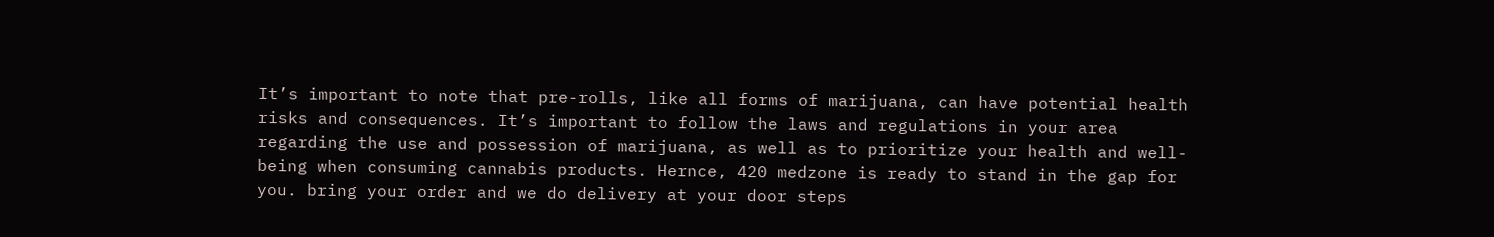It’s important to note that pre-rolls, like all forms of marijuana, can have potential health risks and consequences. It’s important to follow the laws and regulations in your area regarding the use and possession of marijuana, as well as to prioritize your health and well-being when consuming cannabis products. Hernce, 420 medzone is ready to stand in the gap for you. bring your order and we do delivery at your door steps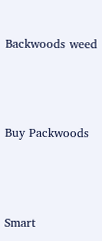Backwoods weed



Buy Packwoods



Smart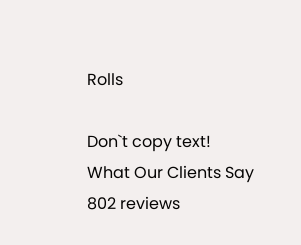Rolls

Don`t copy text!
What Our Clients Say
802 reviews